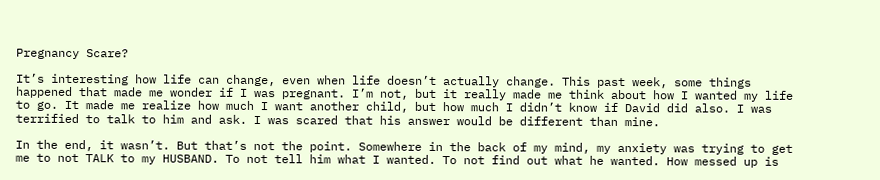Pregnancy Scare?

It’s interesting how life can change, even when life doesn’t actually change. This past week, some things happened that made me wonder if I was pregnant. I’m not, but it really made me think about how I wanted my life to go. It made me realize how much I want another child, but how much I didn’t know if David did also. I was terrified to talk to him and ask. I was scared that his answer would be different than mine.

In the end, it wasn’t. But that’s not the point. Somewhere in the back of my mind, my anxiety was trying to get me to not TALK to my HUSBAND. To not tell him what I wanted. To not find out what he wanted. How messed up is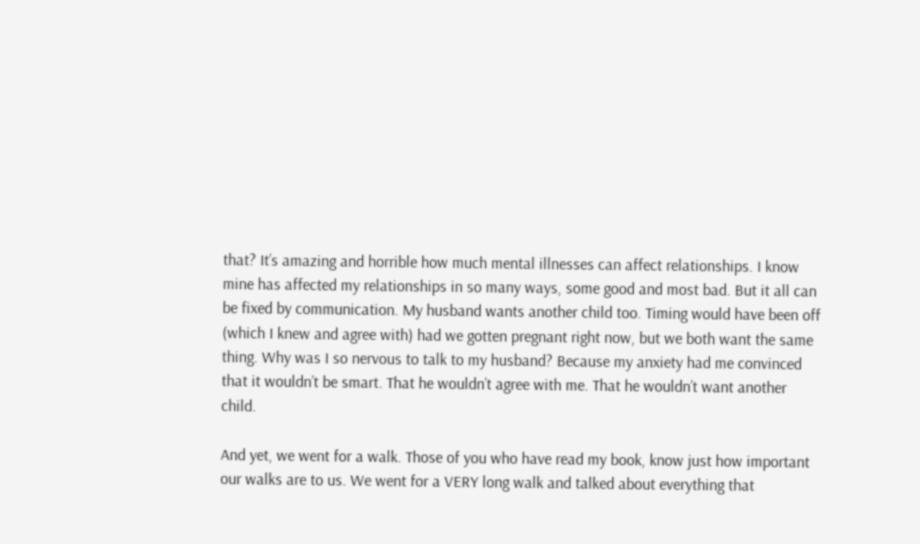that? It’s amazing and horrible how much mental illnesses can affect relationships. I know mine has affected my relationships in so many ways, some good and most bad. But it all can be fixed by communication. My husband wants another child too. Timing would have been off (which I knew and agree with) had we gotten pregnant right now, but we both want the same thing. Why was I so nervous to talk to my husband? Because my anxiety had me convinced that it wouldn’t be smart. That he wouldn’t agree with me. That he wouldn’t want another child.

And yet, we went for a walk. Those of you who have read my book, know just how important our walks are to us. We went for a VERY long walk and talked about everything that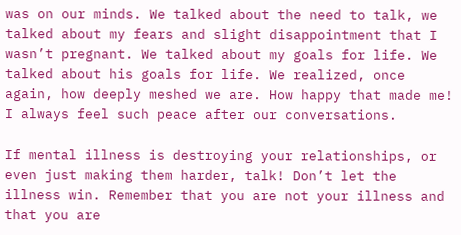was on our minds. We talked about the need to talk, we talked about my fears and slight disappointment that I wasn’t pregnant. We talked about my goals for life. We talked about his goals for life. We realized, once again, how deeply meshed we are. How happy that made me! I always feel such peace after our conversations.

If mental illness is destroying your relationships, or even just making them harder, talk! Don’t let the illness win. Remember that you are not your illness and that you are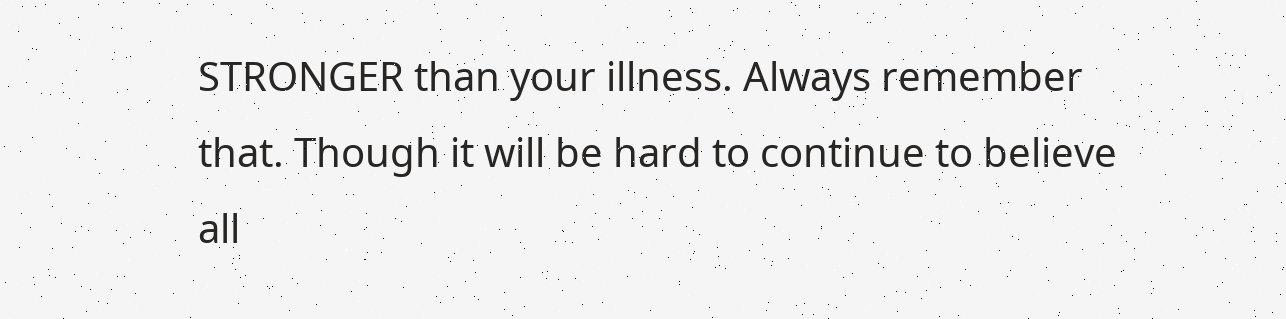STRONGER than your illness. Always remember that. Though it will be hard to continue to believe all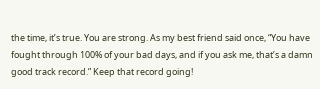the time, it’s true. You are strong. As my best friend said once, “You have fought through 100% of your bad days, and if you ask me, that’s a damn good track record.” Keep that record going!